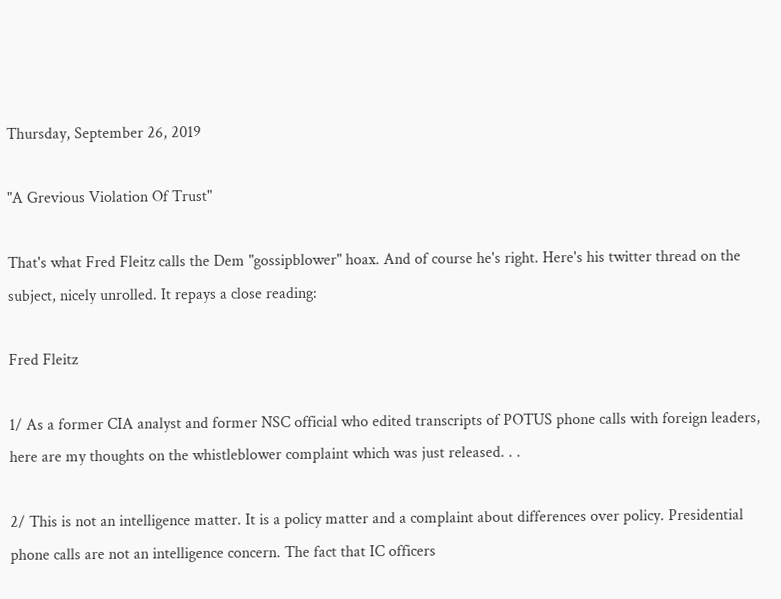Thursday, September 26, 2019

"A Grevious Violation Of Trust"

That's what Fred Fleitz calls the Dem "gossipblower" hoax. And of course he's right. Here's his twitter thread on the subject, nicely unrolled. It repays a close reading:

Fred Fleitz

1/ As a former CIA analyst and former NSC official who edited transcripts of POTUS phone calls with foreign leaders, here are my thoughts on the whistleblower complaint which was just released. . .

2/ This is not an intelligence matter. It is a policy matter and a complaint about differences over policy. Presidential phone calls are not an intelligence concern. The fact that IC officers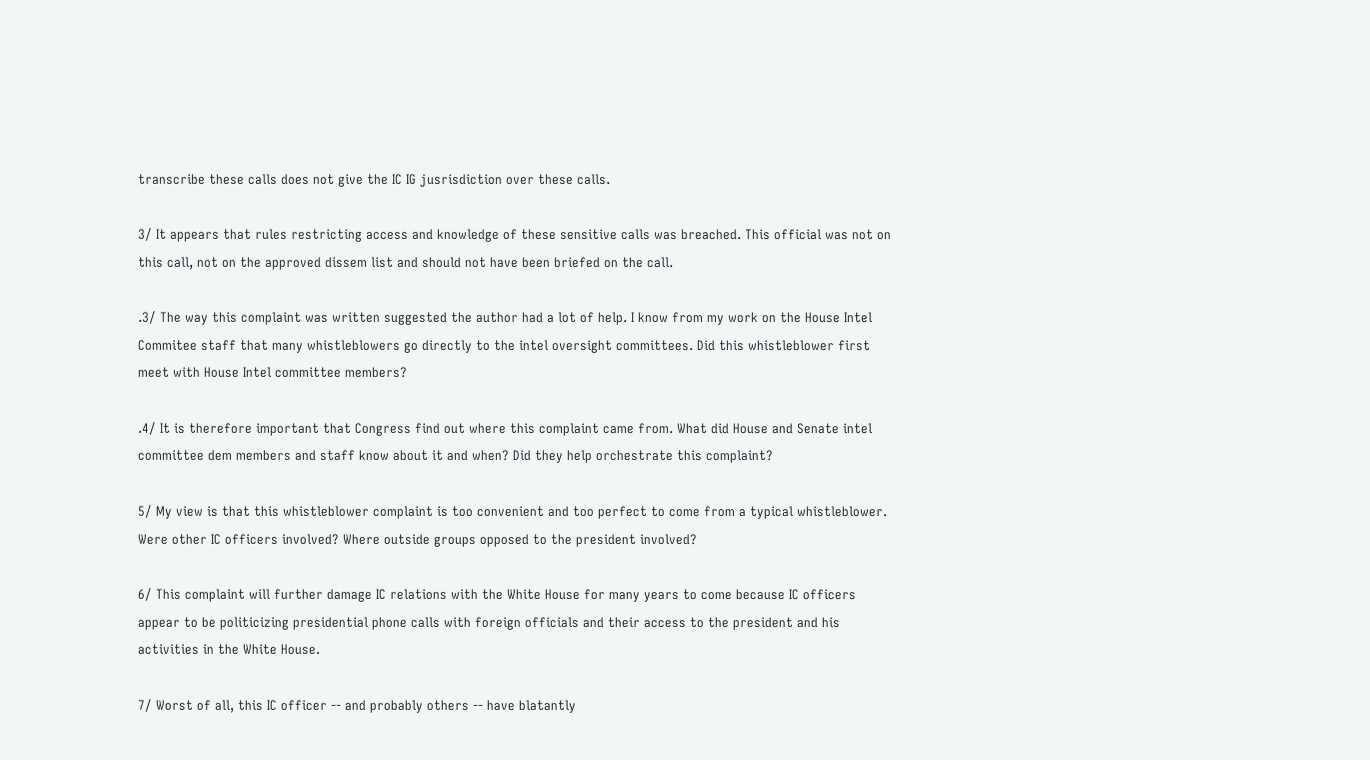transcribe these calls does not give the IC IG jusrisdiction over these calls.

3/ It appears that rules restricting access and knowledge of these sensitive calls was breached. This official was not on this call, not on the approved dissem list and should not have been briefed on the call.

.3/ The way this complaint was written suggested the author had a lot of help. I know from my work on the House Intel Commitee staff that many whistleblowers go directly to the intel oversight committees. Did this whistleblower first meet with House Intel committee members?

.4/ It is therefore important that Congress find out where this complaint came from. What did House and Senate intel committee dem members and staff know about it and when? Did they help orchestrate this complaint?

5/ My view is that this whistleblower complaint is too convenient and too perfect to come from a typical whistleblower. Were other IC officers involved? Where outside groups opposed to the president involved?

6/ This complaint will further damage IC relations with the White House for many years to come because IC officers appear to be politicizing presidential phone calls with foreign officials and their access to the president and his activities in the White House.

7/ Worst of all, this IC officer -- and probably others -- have blatantly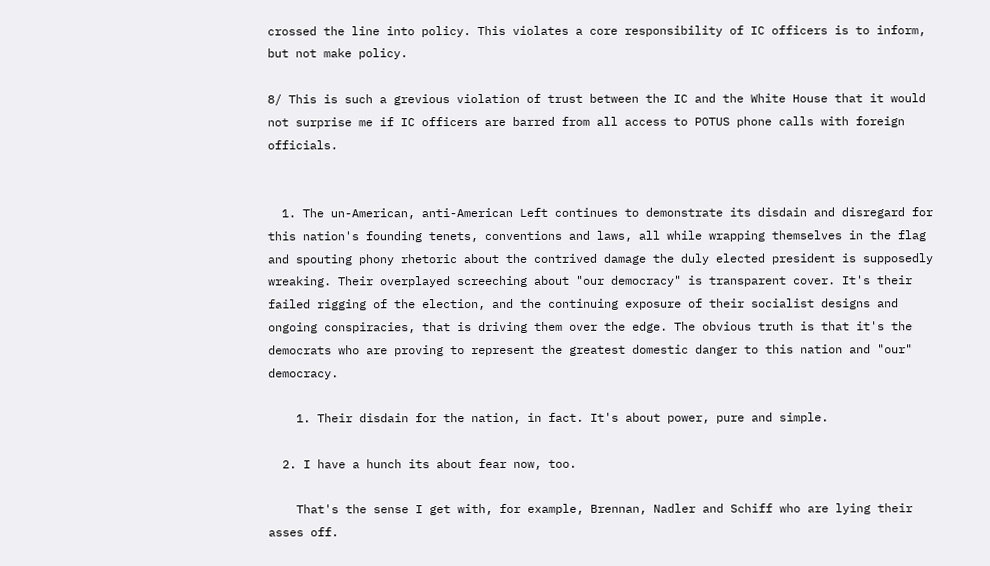crossed the line into policy. This violates a core responsibility of IC officers is to inform, but not make policy.

8/ This is such a grevious violation of trust between the IC and the White House that it would not surprise me if IC officers are barred from all access to POTUS phone calls with foreign officials.


  1. The un-American, anti-American Left continues to demonstrate its disdain and disregard for this nation's founding tenets, conventions and laws, all while wrapping themselves in the flag and spouting phony rhetoric about the contrived damage the duly elected president is supposedly wreaking. Their overplayed screeching about "our democracy" is transparent cover. It's their failed rigging of the election, and the continuing exposure of their socialist designs and ongoing conspiracies, that is driving them over the edge. The obvious truth is that it's the democrats who are proving to represent the greatest domestic danger to this nation and "our" democracy.

    1. Their disdain for the nation, in fact. It's about power, pure and simple.

  2. I have a hunch its about fear now, too.

    That's the sense I get with, for example, Brennan, Nadler and Schiff who are lying their asses off.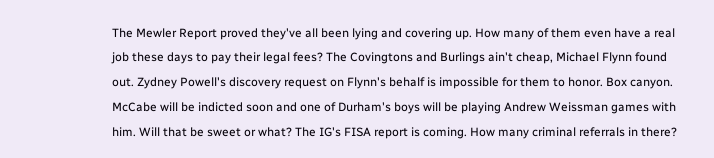The Mewler Report proved they've all been lying and covering up. How many of them even have a real job these days to pay their legal fees? The Covingtons and Burlings ain't cheap, Michael Flynn found out. Zydney Powell's discovery request on Flynn's behalf is impossible for them to honor. Box canyon. McCabe will be indicted soon and one of Durham's boys will be playing Andrew Weissman games with him. Will that be sweet or what? The IG's FISA report is coming. How many criminal referrals in there?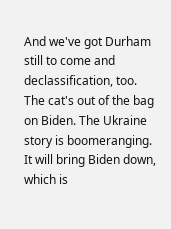And we've got Durham still to come and declassification, too. The cat's out of the bag on Biden. The Ukraine story is boomeranging. It will bring Biden down, which is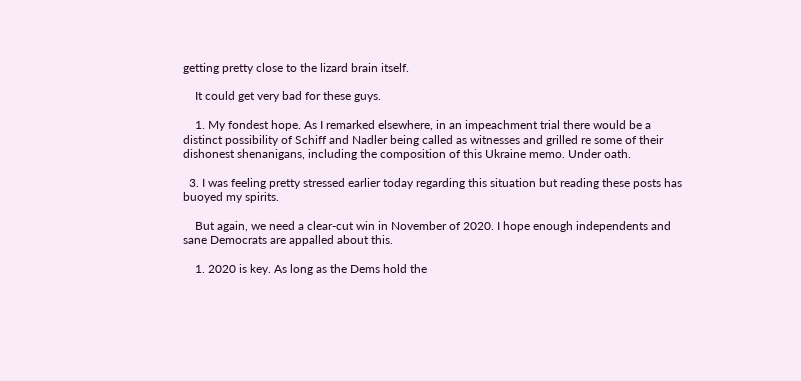getting pretty close to the lizard brain itself.

    It could get very bad for these guys.

    1. My fondest hope. As I remarked elsewhere, in an impeachment trial there would be a distinct possibility of Schiff and Nadler being called as witnesses and grilled re some of their dishonest shenanigans, including the composition of this Ukraine memo. Under oath.

  3. I was feeling pretty stressed earlier today regarding this situation but reading these posts has buoyed my spirits.

    But again, we need a clear-cut win in November of 2020. I hope enough independents and sane Democrats are appalled about this.

    1. 2020 is key. As long as the Dems hold the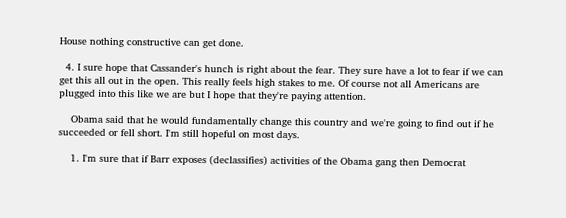House nothing constructive can get done.

  4. I sure hope that Cassander's hunch is right about the fear. They sure have a lot to fear if we can get this all out in the open. This really feels high stakes to me. Of course not all Americans are plugged into this like we are but I hope that they're paying attention.

    Obama said that he would fundamentally change this country and we're going to find out if he succeeded or fell short. I'm still hopeful on most days.

    1. I'm sure that if Barr exposes (declassifies) activities of the Obama gang then Democrat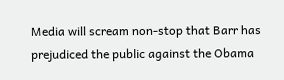Media will scream non-stop that Barr has prejudiced the public against the Obama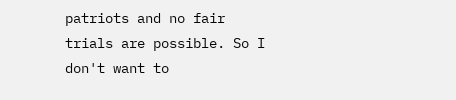patriots and no fair trials are possible. So I don't want to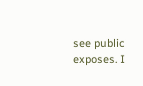see public exposes. I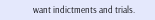want indictments and trials.